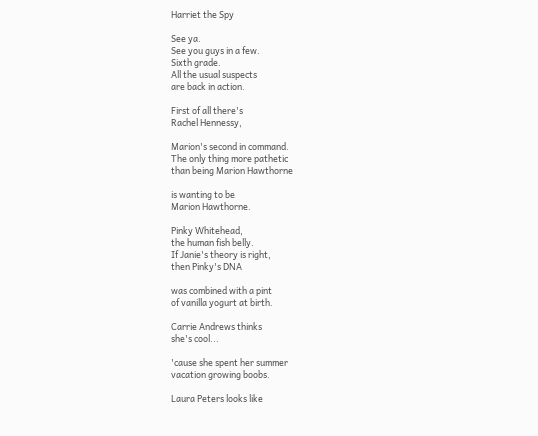Harriet the Spy

See ya.
See you guys in a few.
Sixth grade.
All the usual suspects
are back in action.

First of all there's
Rachel Hennessy,

Marion's second in command.
The only thing more pathetic
than being Marion Hawthorne

is wanting to be
Marion Hawthorne.

Pinky Whitehead,
the human fish belly.
If Janie's theory is right,
then Pinky's DNA

was combined with a pint
of vanilla yogurt at birth.

Carrie Andrews thinks
she's cool...

'cause she spent her summer
vacation growing boobs.

Laura Peters looks like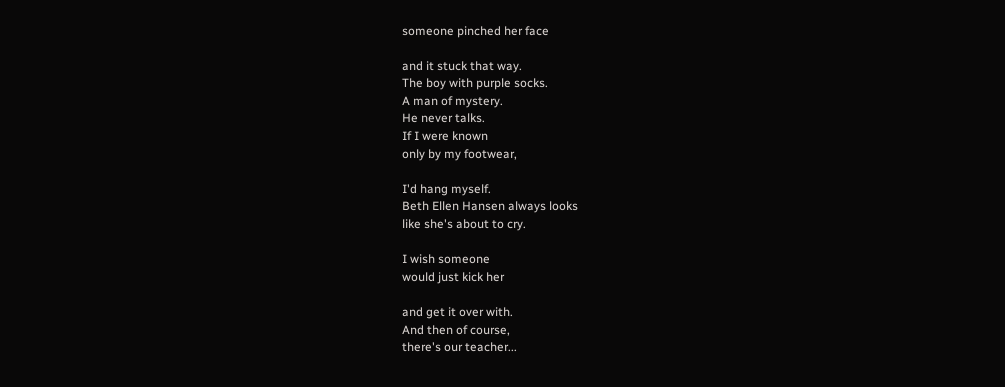someone pinched her face

and it stuck that way.
The boy with purple socks.
A man of mystery.
He never talks.
If I were known
only by my footwear,

I'd hang myself.
Beth Ellen Hansen always looks
like she's about to cry.

I wish someone
would just kick her

and get it over with.
And then of course,
there's our teacher...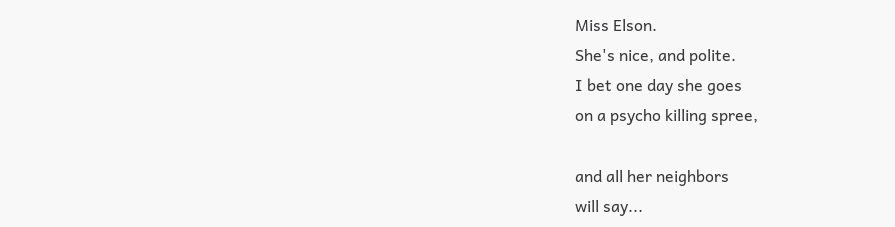Miss Elson.
She's nice, and polite.
I bet one day she goes
on a psycho killing spree,

and all her neighbors
will say...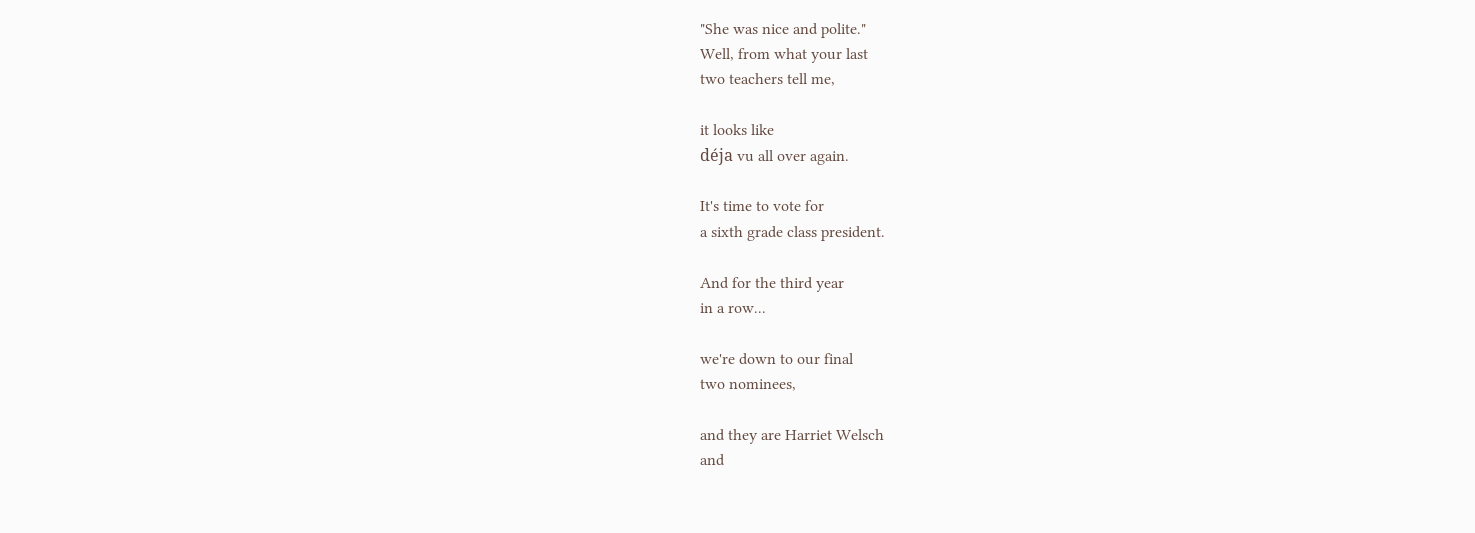"She was nice and polite."
Well, from what your last
two teachers tell me,

it looks like
déja vu all over again.

It's time to vote for
a sixth grade class president.

And for the third year
in a row...

we're down to our final
two nominees,

and they are Harriet Welsch
and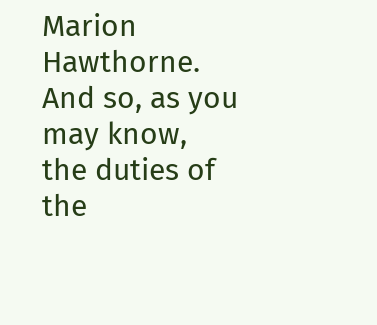Marion Hawthorne.
And so, as you may know,
the duties of the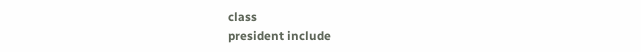class
president include